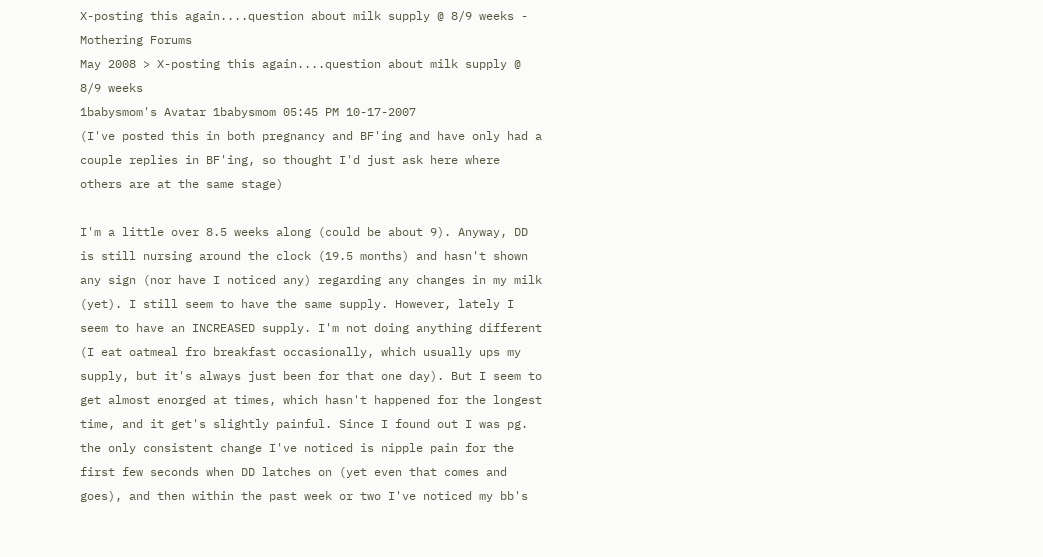X-posting this again....question about milk supply @ 8/9 weeks - Mothering Forums
May 2008 > X-posting this again....question about milk supply @ 8/9 weeks
1babysmom's Avatar 1babysmom 05:45 PM 10-17-2007
(I've posted this in both pregnancy and BF'ing and have only had a couple replies in BF'ing, so thought I'd just ask here where others are at the same stage)

I'm a little over 8.5 weeks along (could be about 9). Anyway, DD is still nursing around the clock (19.5 months) and hasn't shown any sign (nor have I noticed any) regarding any changes in my milk (yet). I still seem to have the same supply. However, lately I seem to have an INCREASED supply. I'm not doing anything different (I eat oatmeal fro breakfast occasionally, which usually ups my supply, but it's always just been for that one day). But I seem to get almost enorged at times, which hasn't happened for the longest time, and it get's slightly painful. Since I found out I was pg. the only consistent change I've noticed is nipple pain for the first few seconds when DD latches on (yet even that comes and goes), and then within the past week or two I've noticed my bb's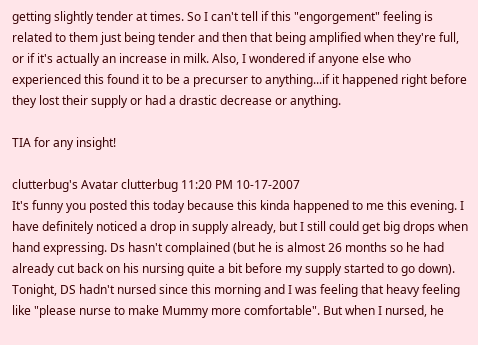getting slightly tender at times. So I can't tell if this "engorgement" feeling is related to them just being tender and then that being amplified when they're full, or if it's actually an increase in milk. Also, I wondered if anyone else who experienced this found it to be a precurser to anything...if it happened right before they lost their supply or had a drastic decrease or anything.

TIA for any insight!

clutterbug's Avatar clutterbug 11:20 PM 10-17-2007
It's funny you posted this today because this kinda happened to me this evening. I have definitely noticed a drop in supply already, but I still could get big drops when hand expressing. Ds hasn't complained (but he is almost 26 months so he had already cut back on his nursing quite a bit before my supply started to go down). Tonight, DS hadn't nursed since this morning and I was feeling that heavy feeling like "please nurse to make Mummy more comfortable". But when I nursed, he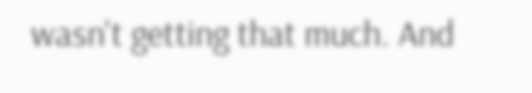wasn't getting that much. And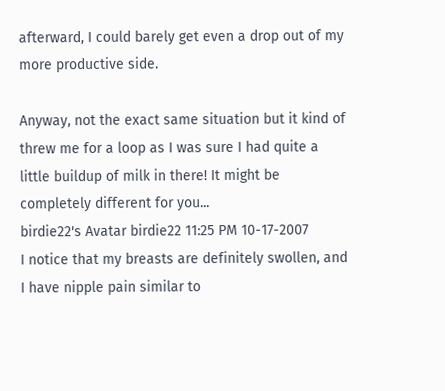afterward, I could barely get even a drop out of my more productive side.

Anyway, not the exact same situation but it kind of threw me for a loop as I was sure I had quite a little buildup of milk in there! It might be completely different for you...
birdie22's Avatar birdie22 11:25 PM 10-17-2007
I notice that my breasts are definitely swollen, and I have nipple pain similar to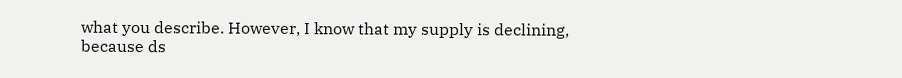what you describe. However, I know that my supply is declining, because ds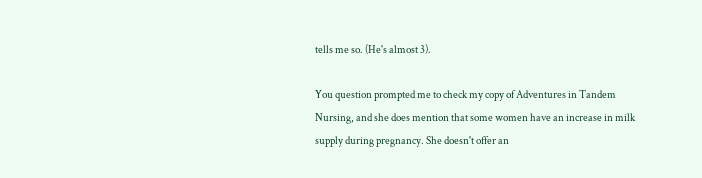tells me so. (He's almost 3).

You question prompted me to check my copy of Adventures in Tandem Nursing, and she does mention that some women have an increase in milk supply during pregnancy. She doesn't offer an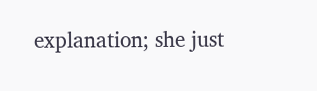explanation; she just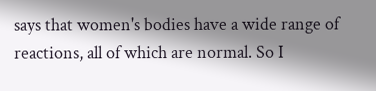says that women's bodies have a wide range of reactions, all of which are normal. So I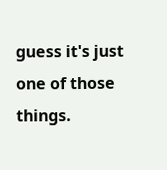guess it's just one of those things.